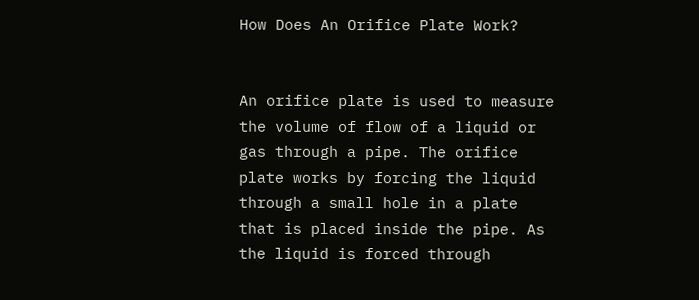How Does An Orifice Plate Work?


An orifice plate is used to measure the volume of flow of a liquid or gas through a pipe. The orifice plate works by forcing the liquid through a small hole in a plate that is placed inside the pipe. As the liquid is forced through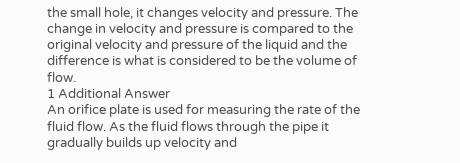the small hole, it changes velocity and pressure. The change in velocity and pressure is compared to the original velocity and pressure of the liquid and the difference is what is considered to be the volume of flow.
1 Additional Answer
An orifice plate is used for measuring the rate of the fluid flow. As the fluid flows through the pipe it gradually builds up velocity and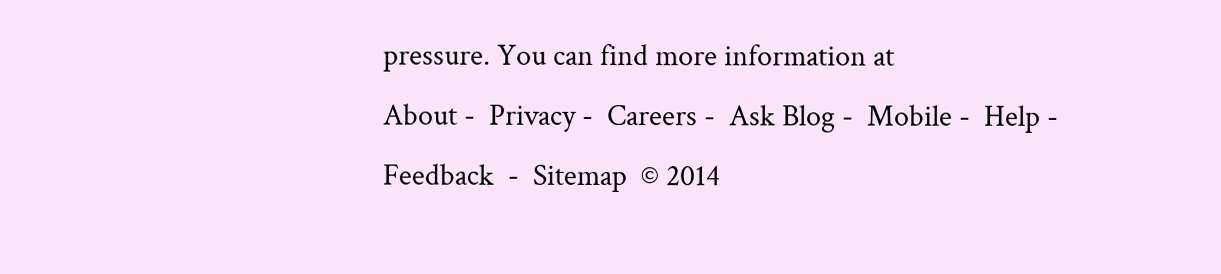pressure. You can find more information at
About -  Privacy -  Careers -  Ask Blog -  Mobile -  Help -  Feedback  -  Sitemap  © 2014